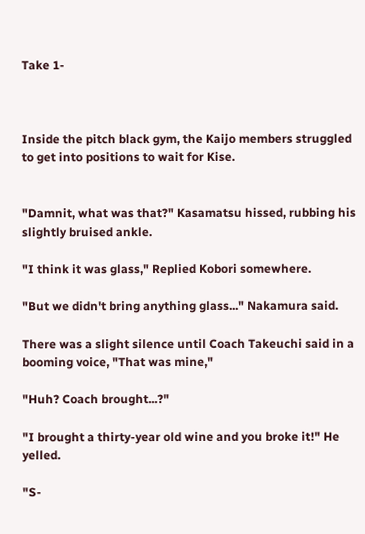Take 1-



Inside the pitch black gym, the Kaijo members struggled to get into positions to wait for Kise.


"Damnit, what was that?" Kasamatsu hissed, rubbing his slightly bruised ankle.

"I think it was glass," Replied Kobori somewhere.

"But we didn't bring anything glass..." Nakamura said.

There was a slight silence until Coach Takeuchi said in a booming voice, "That was mine,"

"Huh? Coach brought...?"

"I brought a thirty-year old wine and you broke it!" He yelled.

"S-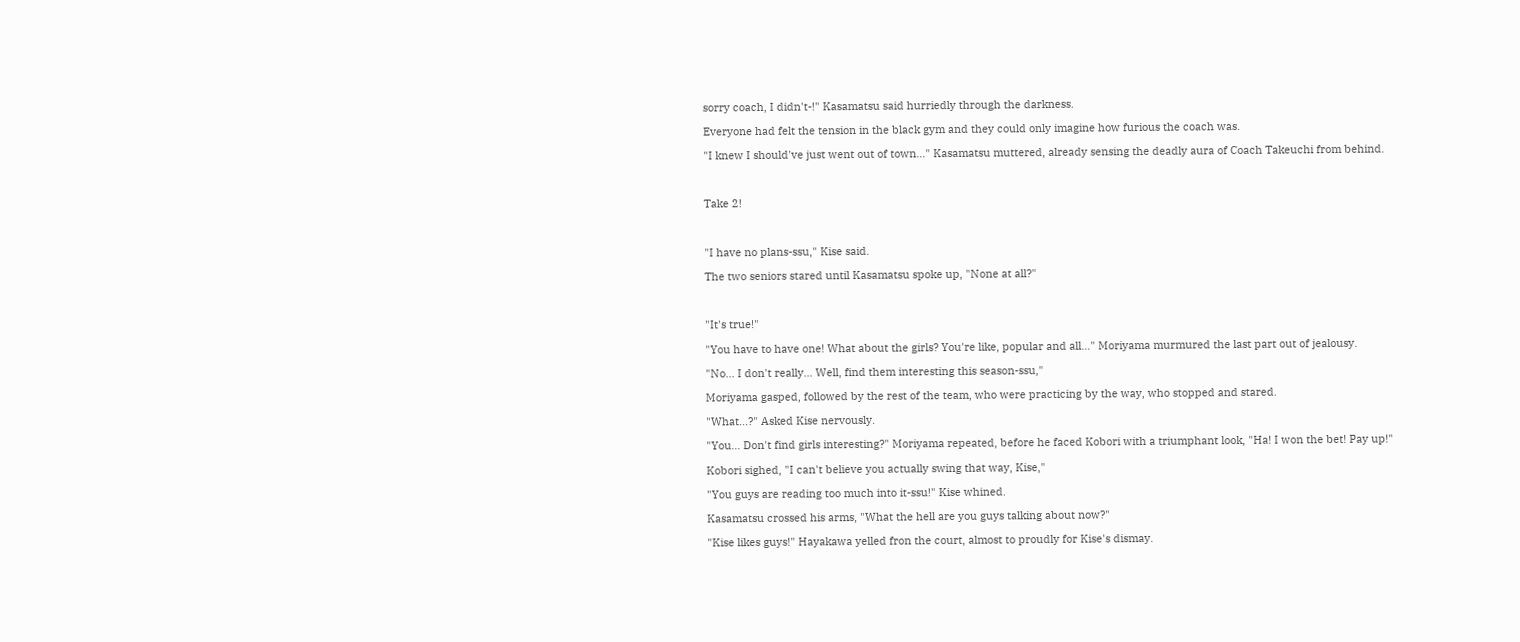sorry coach, I didn't-!" Kasamatsu said hurriedly through the darkness.

Everyone had felt the tension in the black gym and they could only imagine how furious the coach was.

"I knew I should've just went out of town..." Kasamatsu muttered, already sensing the deadly aura of Coach Takeuchi from behind.



Take 2!



"I have no plans-ssu," Kise said.

The two seniors stared until Kasamatsu spoke up, "None at all?"



"It's true!"

"You have to have one! What about the girls? You're like, popular and all..." Moriyama murmured the last part out of jealousy.

"No... I don't really... Well, find them interesting this season-ssu,"

Moriyama gasped, followed by the rest of the team, who were practicing by the way, who stopped and stared.

"What...?" Asked Kise nervously.

"You... Don't find girls interesting?" Moriyama repeated, before he faced Kobori with a triumphant look, "Ha! I won the bet! Pay up!"

Kobori sighed, "I can't believe you actually swing that way, Kise,"

"You guys are reading too much into it-ssu!" Kise whined.

Kasamatsu crossed his arms, "What the hell are you guys talking about now?"

"Kise likes guys!" Hayakawa yelled fron the court, almost to proudly for Kise's dismay.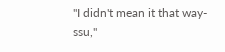"I didn't mean it that way-ssu,"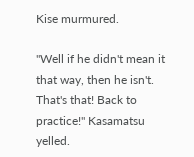Kise murmured.

"Well if he didn't mean it that way, then he isn't. That's that! Back to practice!" Kasamatsu yelled.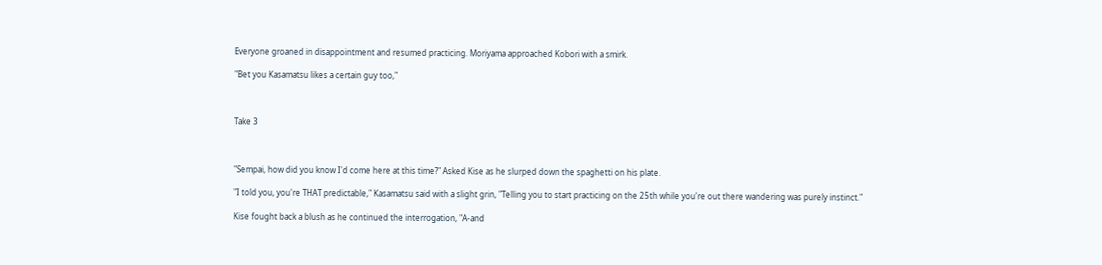Everyone groaned in disappointment and resumed practicing. Moriyama approached Kobori with a smirk.

"Bet you Kasamatsu likes a certain guy too,"



Take 3



"Sempai, how did you know I'd come here at this time?" Asked Kise as he slurped down the spaghetti on his plate.

"I told you, you're THAT predictable," Kasamatsu said with a slight grin, "Telling you to start practicing on the 25th while you're out there wandering was purely instinct."

Kise fought back a blush as he continued the interrogation, "A-and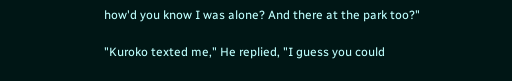how'd you know I was alone? And there at the park too?"

"Kuroko texted me," He replied, "I guess you could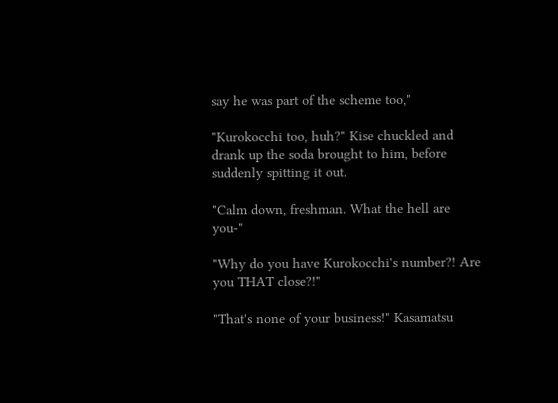say he was part of the scheme too,"

"Kurokocchi too, huh?" Kise chuckled and drank up the soda brought to him, before suddenly spitting it out.

"Calm down, freshman. What the hell are you-"

"Why do you have Kurokocchi's number?! Are you THAT close?!"

"That's none of your business!" Kasamatsu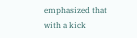emphasized that with a kick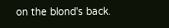on the blond's back.